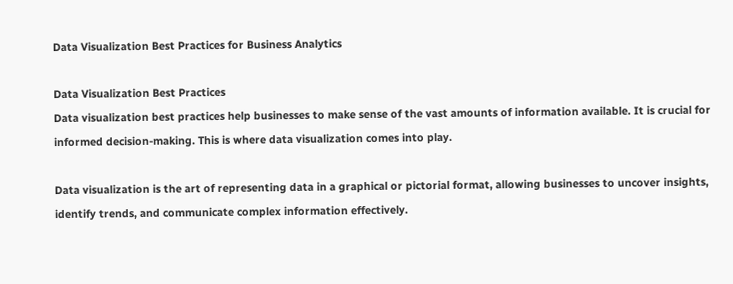Data Visualization Best Practices for Business Analytics

Data Visualization Best Practices
Data visualization best practices help businesses to make sense of the vast amounts of information available. It is crucial for informed decision-making. This is where data visualization comes into play.

Data visualization is the art of representing data in a graphical or pictorial format, allowing businesses to uncover insights, identify trends, and communicate complex information effectively.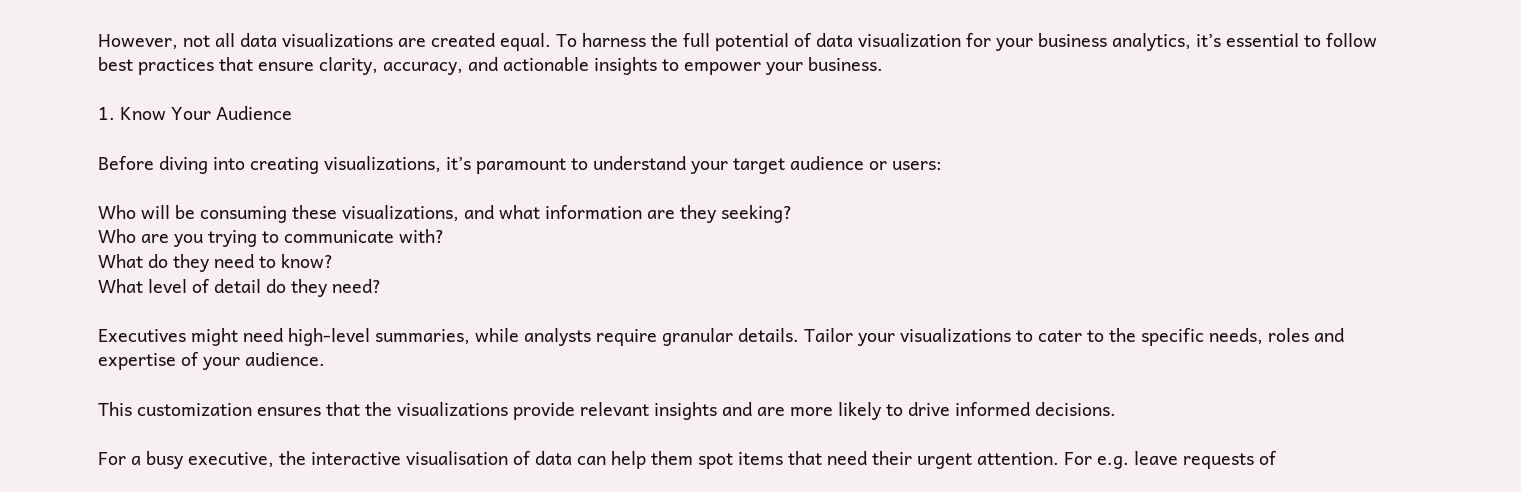However, not all data visualizations are created equal. To harness the full potential of data visualization for your business analytics, it’s essential to follow best practices that ensure clarity, accuracy, and actionable insights to empower your business.

1. Know Your Audience

Before diving into creating visualizations, it’s paramount to understand your target audience or users:

Who will be consuming these visualizations, and what information are they seeking?
Who are you trying to communicate with?
What do they need to know?
What level of detail do they need?

Executives might need high-level summaries, while analysts require granular details. Tailor your visualizations to cater to the specific needs, roles and expertise of your audience.

This customization ensures that the visualizations provide relevant insights and are more likely to drive informed decisions.

For a busy executive, the interactive visualisation of data can help them spot items that need their urgent attention. For e.g. leave requests of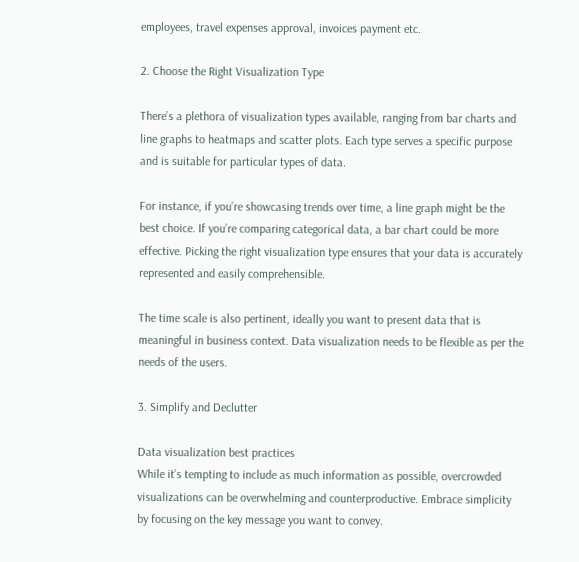employees, travel expenses approval, invoices payment etc.

2. Choose the Right Visualization Type

There’s a plethora of visualization types available, ranging from bar charts and line graphs to heatmaps and scatter plots. Each type serves a specific purpose and is suitable for particular types of data.

For instance, if you’re showcasing trends over time, a line graph might be the best choice. If you’re comparing categorical data, a bar chart could be more effective. Picking the right visualization type ensures that your data is accurately represented and easily comprehensible.

The time scale is also pertinent, ideally you want to present data that is meaningful in business context. Data visualization needs to be flexible as per the needs of the users.

3. Simplify and Declutter

Data visualization best practices
While it’s tempting to include as much information as possible, overcrowded visualizations can be overwhelming and counterproductive. Embrace simplicity by focusing on the key message you want to convey.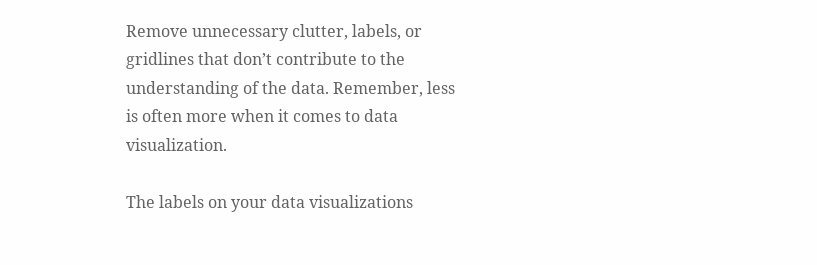Remove unnecessary clutter, labels, or gridlines that don’t contribute to the understanding of the data. Remember, less is often more when it comes to data visualization.

The labels on your data visualizations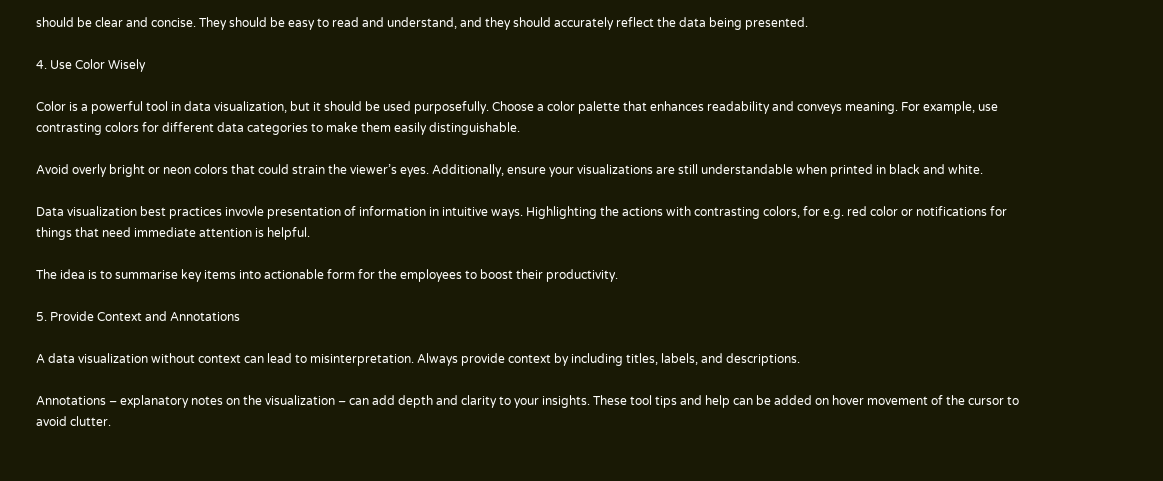should be clear and concise. They should be easy to read and understand, and they should accurately reflect the data being presented.

4. Use Color Wisely

Color is a powerful tool in data visualization, but it should be used purposefully. Choose a color palette that enhances readability and conveys meaning. For example, use contrasting colors for different data categories to make them easily distinguishable.

Avoid overly bright or neon colors that could strain the viewer’s eyes. Additionally, ensure your visualizations are still understandable when printed in black and white.

Data visualization best practices invovle presentation of information in intuitive ways. Highlighting the actions with contrasting colors, for e.g. red color or notifications for things that need immediate attention is helpful.

The idea is to summarise key items into actionable form for the employees to boost their productivity.

5. Provide Context and Annotations

A data visualization without context can lead to misinterpretation. Always provide context by including titles, labels, and descriptions.

Annotations – explanatory notes on the visualization – can add depth and clarity to your insights. These tool tips and help can be added on hover movement of the cursor to avoid clutter.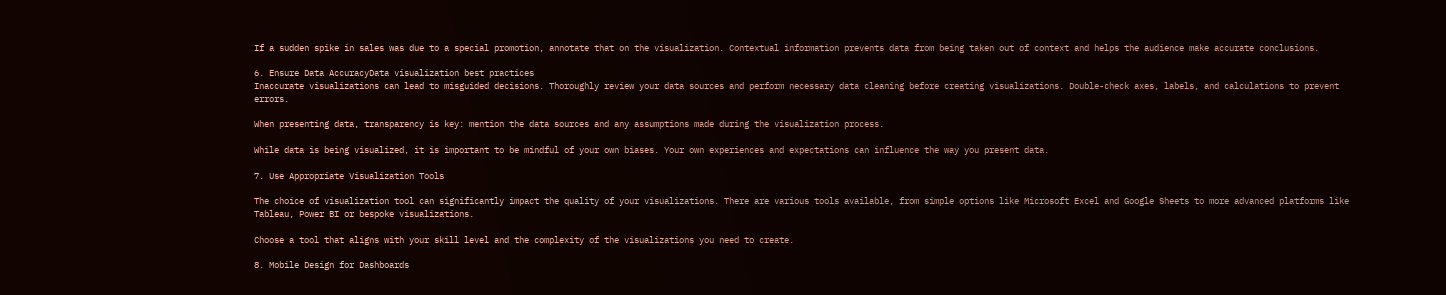If a sudden spike in sales was due to a special promotion, annotate that on the visualization. Contextual information prevents data from being taken out of context and helps the audience make accurate conclusions.

6. Ensure Data AccuracyData visualization best practices
Inaccurate visualizations can lead to misguided decisions. Thoroughly review your data sources and perform necessary data cleaning before creating visualizations. Double-check axes, labels, and calculations to prevent errors.

When presenting data, transparency is key: mention the data sources and any assumptions made during the visualization process.

While data is being visualized, it is important to be mindful of your own biases. Your own experiences and expectations can influence the way you present data.

7. Use Appropriate Visualization Tools

The choice of visualization tool can significantly impact the quality of your visualizations. There are various tools available, from simple options like Microsoft Excel and Google Sheets to more advanced platforms like Tableau, Power BI or bespoke visualizations.

Choose a tool that aligns with your skill level and the complexity of the visualizations you need to create.

8. Mobile Design for Dashboards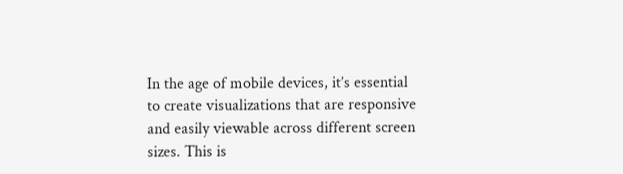In the age of mobile devices, it’s essential to create visualizations that are responsive and easily viewable across different screen sizes. This is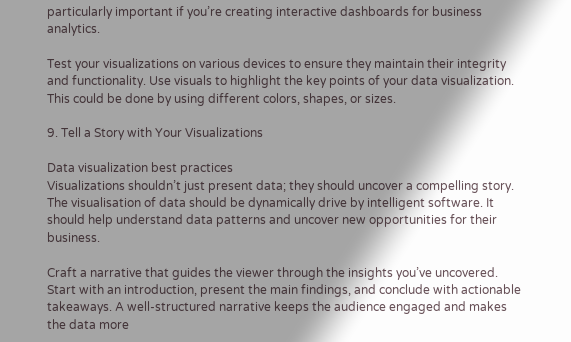particularly important if you’re creating interactive dashboards for business analytics.

Test your visualizations on various devices to ensure they maintain their integrity and functionality. Use visuals to highlight the key points of your data visualization. This could be done by using different colors, shapes, or sizes.

9. Tell a Story with Your Visualizations

Data visualization best practices
Visualizations shouldn’t just present data; they should uncover a compelling story. The visualisation of data should be dynamically drive by intelligent software. It should help understand data patterns and uncover new opportunities for their business.

Craft a narrative that guides the viewer through the insights you’ve uncovered. Start with an introduction, present the main findings, and conclude with actionable takeaways. A well-structured narrative keeps the audience engaged and makes the data more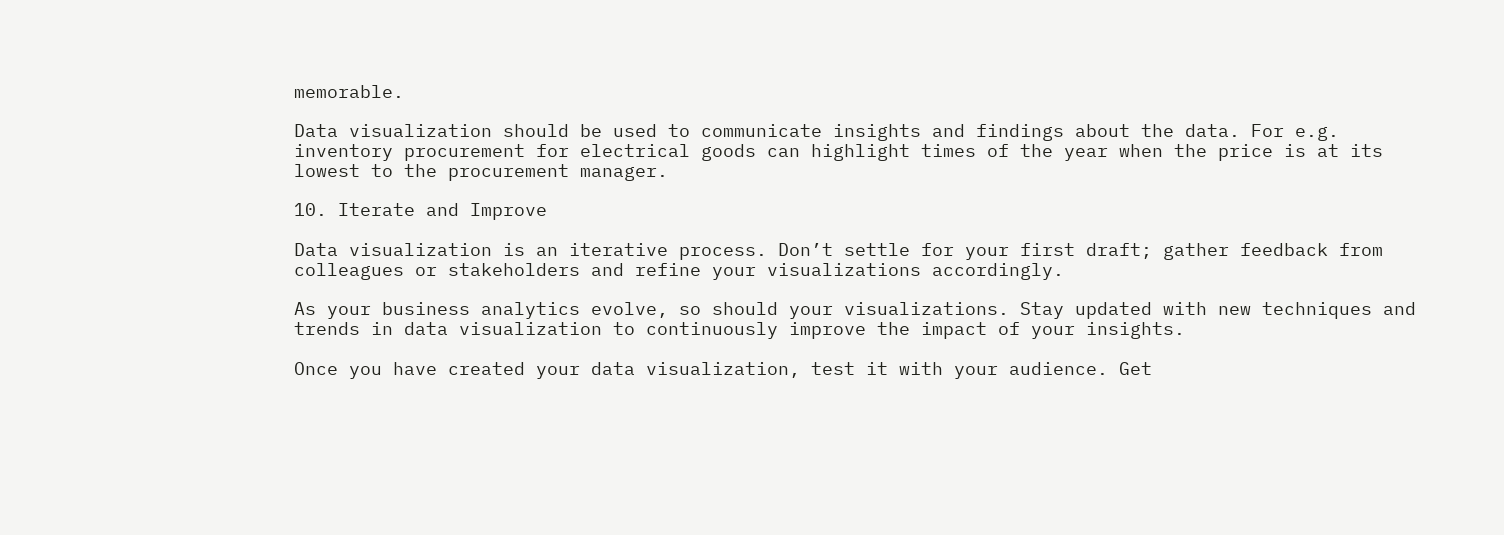memorable.

Data visualization should be used to communicate insights and findings about the data. For e.g. inventory procurement for electrical goods can highlight times of the year when the price is at its lowest to the procurement manager.

10. Iterate and Improve

Data visualization is an iterative process. Don’t settle for your first draft; gather feedback from colleagues or stakeholders and refine your visualizations accordingly.

As your business analytics evolve, so should your visualizations. Stay updated with new techniques and trends in data visualization to continuously improve the impact of your insights.

Once you have created your data visualization, test it with your audience. Get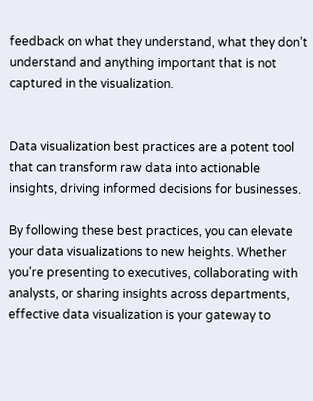feedback on what they understand, what they don’t understand and anything important that is not captured in the visualization.


Data visualization best practices are a potent tool that can transform raw data into actionable insights, driving informed decisions for businesses.

By following these best practices, you can elevate your data visualizations to new heights. Whether you’re presenting to executives, collaborating with analysts, or sharing insights across departments, effective data visualization is your gateway to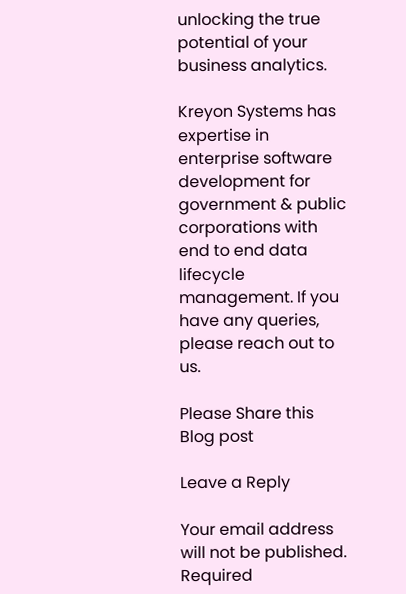unlocking the true potential of your business analytics.

Kreyon Systems has expertise in enterprise software development for government & public corporations with end to end data lifecycle management. If you have any queries, please reach out to us.

Please Share this Blog post

Leave a Reply

Your email address will not be published. Required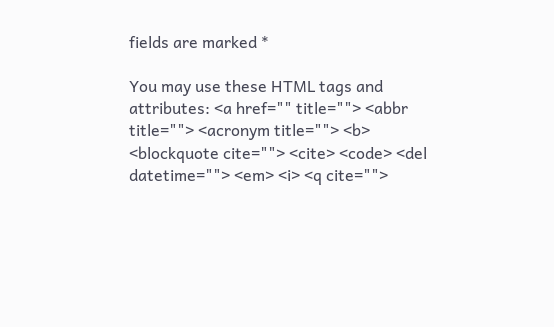fields are marked *

You may use these HTML tags and attributes: <a href="" title=""> <abbr title=""> <acronym title=""> <b> <blockquote cite=""> <cite> <code> <del datetime=""> <em> <i> <q cite="">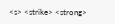<s> <strike> <strong>